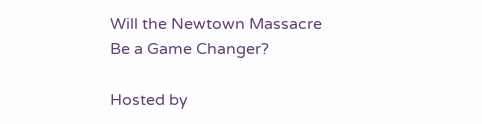Will the Newtown Massacre Be a Game Changer?

Hosted by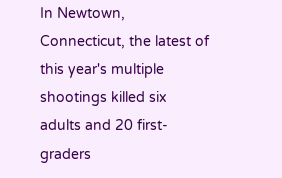In Newtown, Connecticut, the latest of this year's multiple shootings killed six adults and 20 first-graders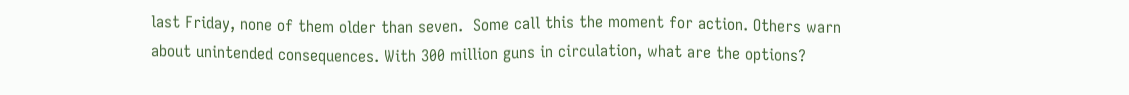last Friday, none of them older than seven.  Some call this the moment for action. Others warn about unintended consequences. With 300 million guns in circulation, what are the options?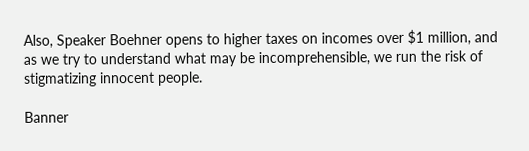Also, Speaker Boehner opens to higher taxes on incomes over $1 million, and as we try to understand what may be incomprehensible, we run the risk of stigmatizing innocent people.

Banner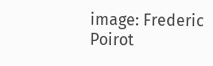image: Frederic Poirot